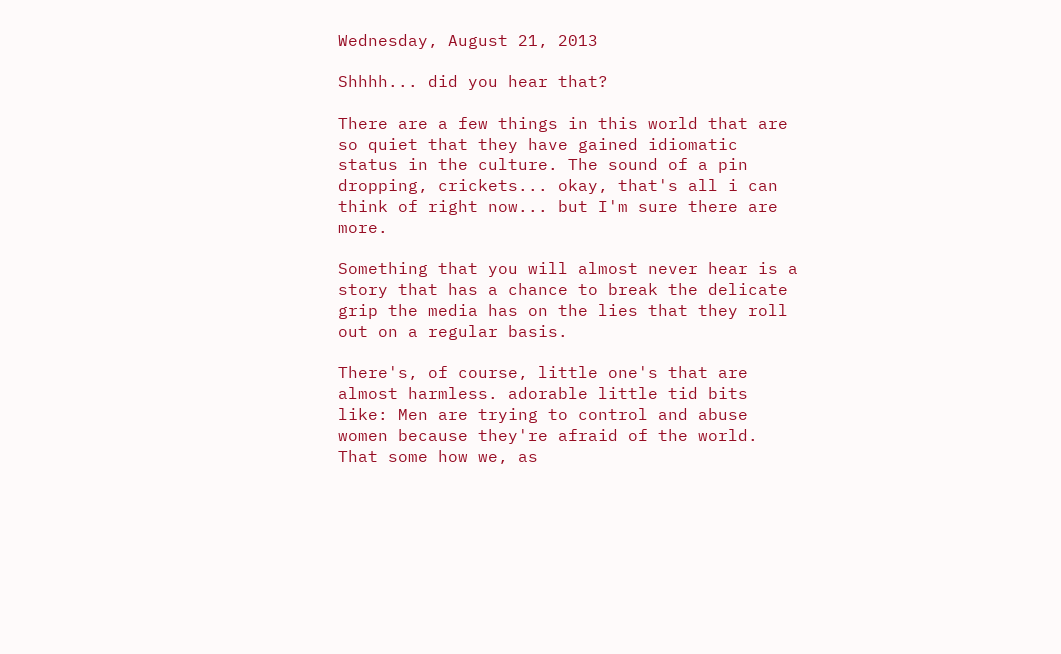Wednesday, August 21, 2013

Shhhh... did you hear that?

There are a few things in this world that are so quiet that they have gained idiomatic status in the culture. The sound of a pin dropping, crickets... okay, that's all i can think of right now... but I'm sure there are more.

Something that you will almost never hear is a story that has a chance to break the delicate grip the media has on the lies that they roll out on a regular basis.

There's, of course, little one's that are almost harmless. adorable little tid bits like: Men are trying to control and abuse women because they're afraid of the world. That some how we, as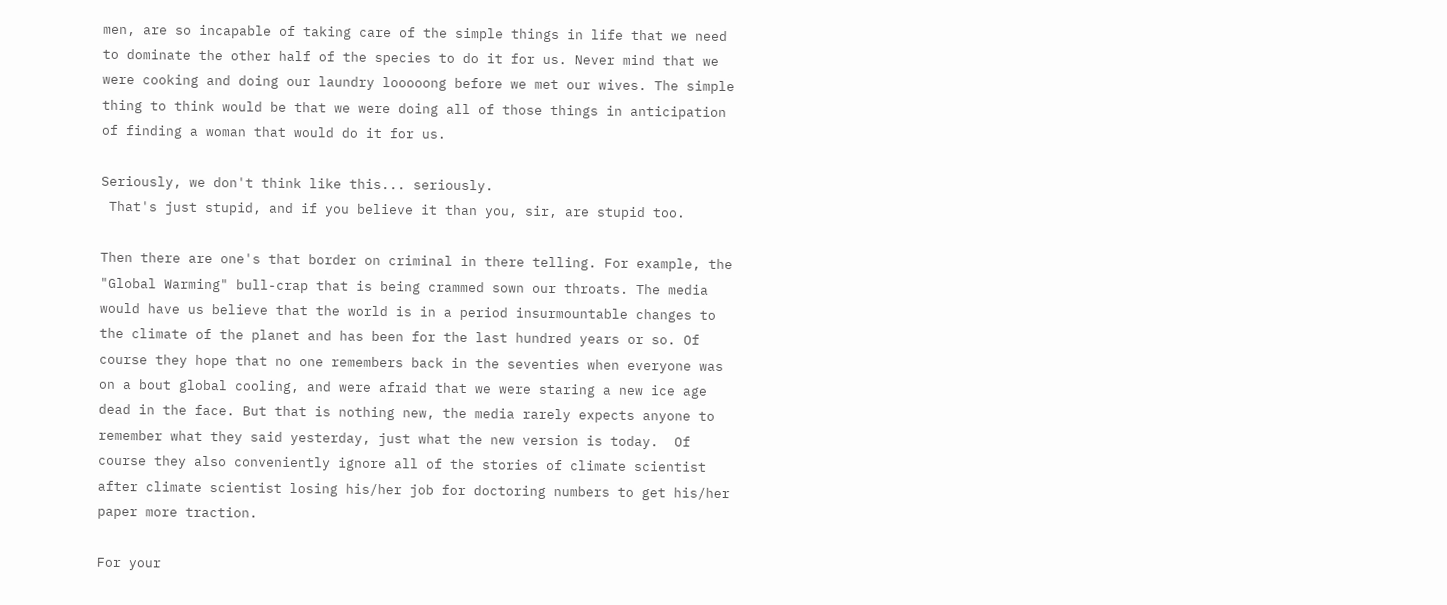men, are so incapable of taking care of the simple things in life that we need to dominate the other half of the species to do it for us. Never mind that we were cooking and doing our laundry looooong before we met our wives. The simple thing to think would be that we were doing all of those things in anticipation of finding a woman that would do it for us.

Seriously, we don't think like this... seriously.
 That's just stupid, and if you believe it than you, sir, are stupid too.

Then there are one's that border on criminal in there telling. For example, the "Global Warming" bull-crap that is being crammed sown our throats. The media would have us believe that the world is in a period insurmountable changes to the climate of the planet and has been for the last hundred years or so. Of course they hope that no one remembers back in the seventies when everyone was on a bout global cooling, and were afraid that we were staring a new ice age dead in the face. But that is nothing new, the media rarely expects anyone to remember what they said yesterday, just what the new version is today.  Of course they also conveniently ignore all of the stories of climate scientist after climate scientist losing his/her job for doctoring numbers to get his/her paper more traction.

For your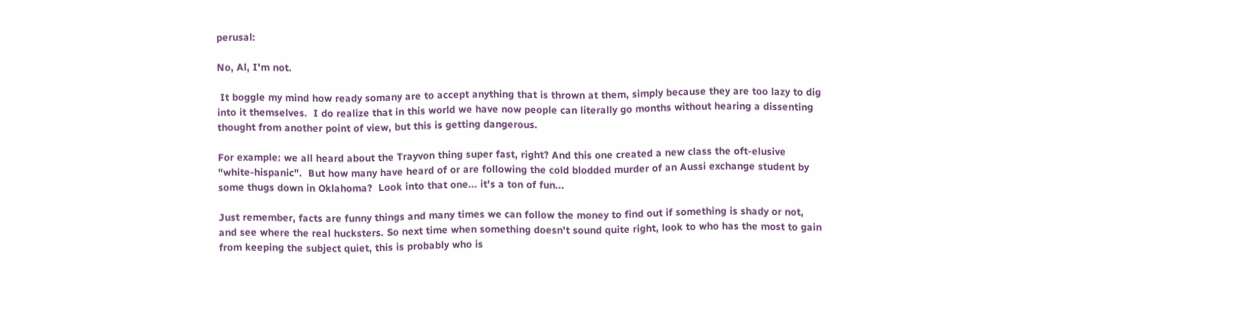perusal:

No, Al, I'm not.

 It boggle my mind how ready somany are to accept anything that is thrown at them, simply because they are too lazy to dig into it themselves.  I do realize that in this world we have now people can literally go months without hearing a dissenting thought from another point of view, but this is getting dangerous.

For example: we all heard about the Trayvon thing super fast, right? And this one created a new class the oft-elusive "white-hispanic".  But how many have heard of or are following the cold blodded murder of an Aussi exchange student by some thugs down in Oklahoma?  Look into that one... it's a ton of fun...

Just remember, facts are funny things and many times we can follow the money to find out if something is shady or not, and see where the real hucksters. So next time when something doesn't sound quite right, look to who has the most to gain from keeping the subject quiet, this is probably who is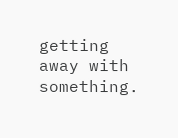getting away with something.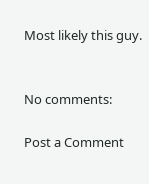Most likely this guy.


No comments:

Post a Comment